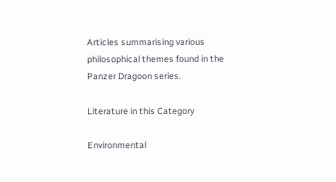Articles summarising various philosophical themes found in the Panzer Dragoon series.

Literature in this Category

Environmental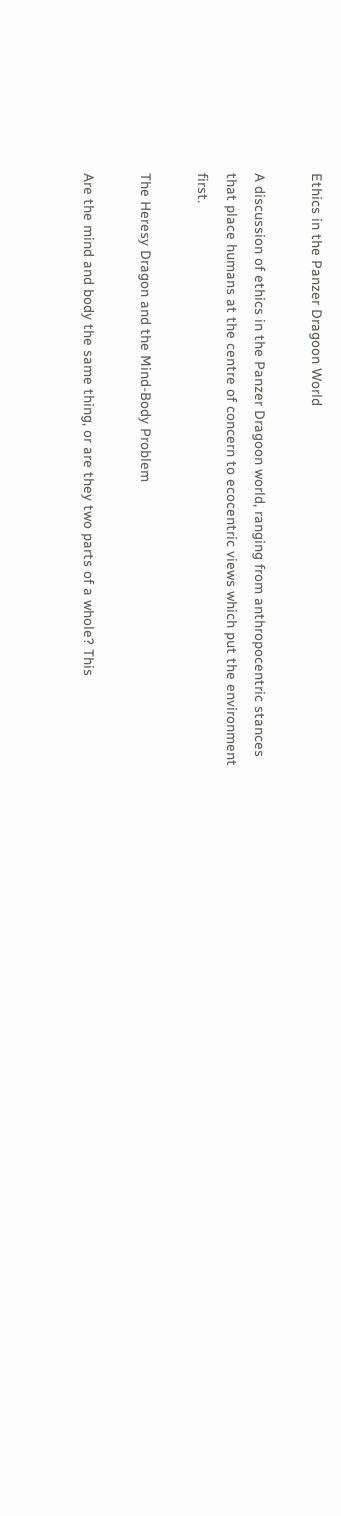Ethics in the Panzer Dragoon World

A discussion of ethics in the Panzer Dragoon world, ranging from anthropocentric stances that place humans at the centre of concern to ecocentric views which put the environment first.

The Heresy Dragon and the Mind-Body Problem

Are the mind and body the same thing, or are they two parts of a whole? This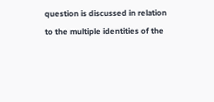question is discussed in relation to the multiple identities of the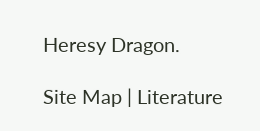Heresy Dragon.

Site Map | Literature